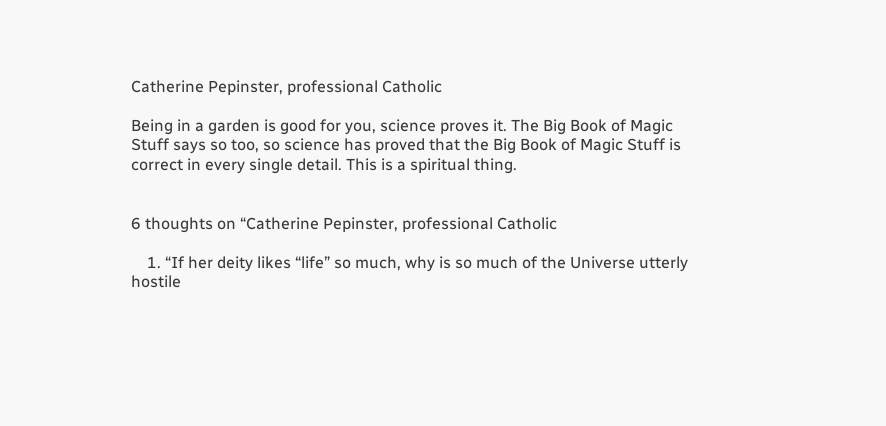Catherine Pepinster, professional Catholic

Being in a garden is good for you, science proves it. The Big Book of Magic Stuff says so too, so science has proved that the Big Book of Magic Stuff is correct in every single detail. This is a spiritual thing.


6 thoughts on “Catherine Pepinster, professional Catholic

    1. “If her deity likes “life” so much, why is so much of the Universe utterly hostile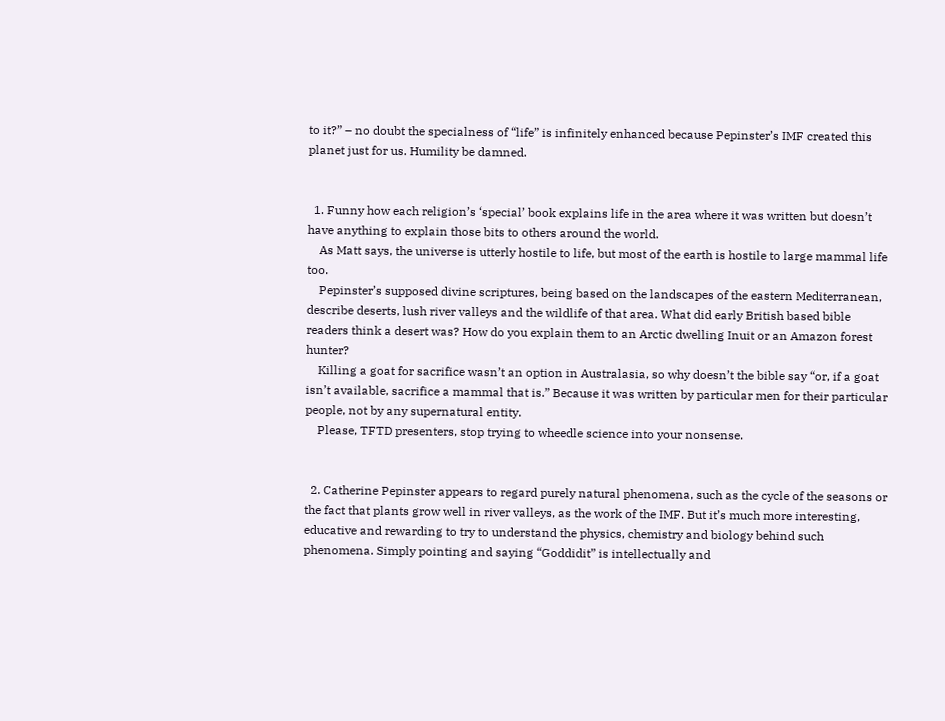to it?” – no doubt the specialness of “life” is infinitely enhanced because Pepinster’s IMF created this planet just for us. Humility be damned.


  1. Funny how each religion’s ‘special’ book explains life in the area where it was written but doesn’t have anything to explain those bits to others around the world.
    As Matt says, the universe is utterly hostile to life, but most of the earth is hostile to large mammal life too.
    Pepinster’s supposed divine scriptures, being based on the landscapes of the eastern Mediterranean, describe deserts, lush river valleys and the wildlife of that area. What did early British based bible readers think a desert was? How do you explain them to an Arctic dwelling Inuit or an Amazon forest hunter?
    Killing a goat for sacrifice wasn’t an option in Australasia, so why doesn’t the bible say “or, if a goat isn’t available, sacrifice a mammal that is.” Because it was written by particular men for their particular people, not by any supernatural entity.
    Please, TFTD presenters, stop trying to wheedle science into your nonsense.


  2. Catherine Pepinster appears to regard purely natural phenomena, such as the cycle of the seasons or the fact that plants grow well in river valleys, as the work of the IMF. But it’s much more interesting, educative and rewarding to try to understand the physics, chemistry and biology behind such phenomena. Simply pointing and saying “Goddidit” is intellectually and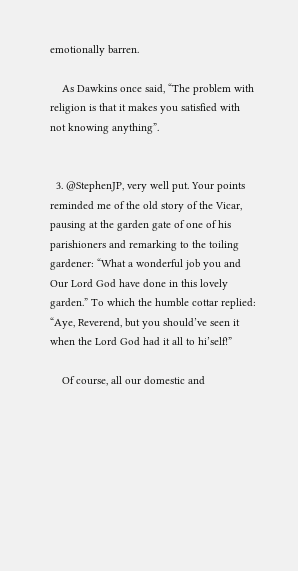emotionally barren.

    As Dawkins once said, “The problem with religion is that it makes you satisfied with not knowing anything”.


  3. @StephenJP, very well put. Your points reminded me of the old story of the Vicar, pausing at the garden gate of one of his parishioners and remarking to the toiling gardener: “What a wonderful job you and Our Lord God have done in this lovely garden.” To which the humble cottar replied: “Aye, Reverend, but you should’ve seen it when the Lord God had it all to hi’self!”

    Of course, all our domestic and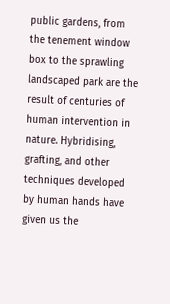public gardens, from the tenement window box to the sprawling landscaped park are the result of centuries of human intervention in nature. Hybridising, grafting, and other techniques developed by human hands have given us the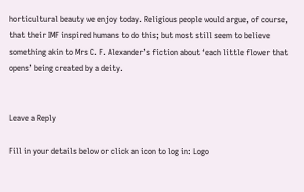horticultural beauty we enjoy today. Religious people would argue, of course, that their IMF inspired humans to do this; but most still seem to believe something akin to Mrs C. F. Alexander’s fiction about ‘each little flower that opens’ being created by a deity.


Leave a Reply

Fill in your details below or click an icon to log in: Logo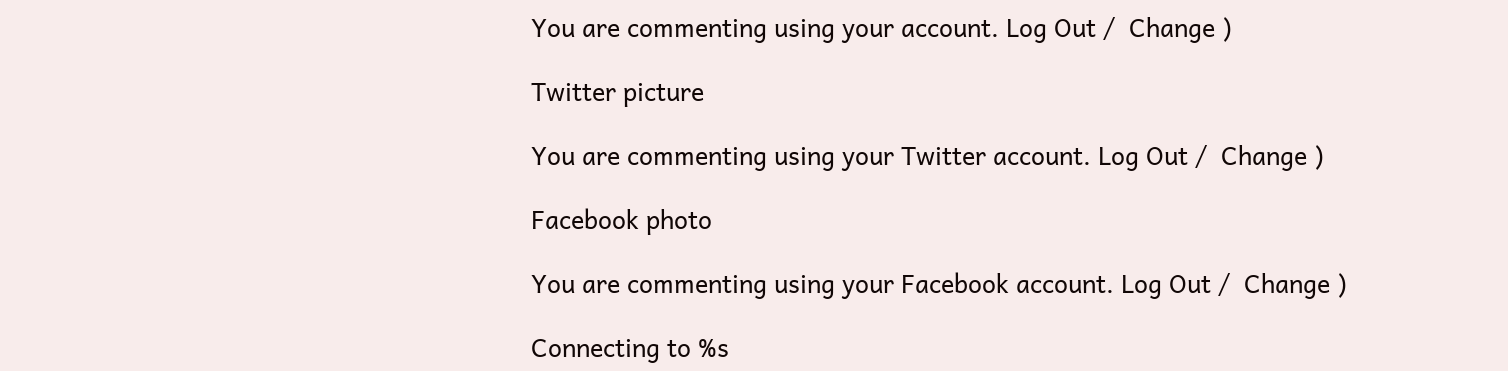You are commenting using your account. Log Out /  Change )

Twitter picture

You are commenting using your Twitter account. Log Out /  Change )

Facebook photo

You are commenting using your Facebook account. Log Out /  Change )

Connecting to %s